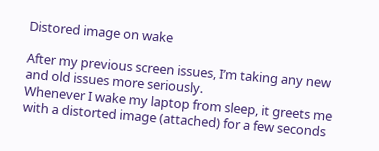Distored image on wake

After my previous screen issues, I’m taking any new and old issues more seriously.
Whenever I wake my laptop from sleep, it greets me with a distorted image (attached) for a few seconds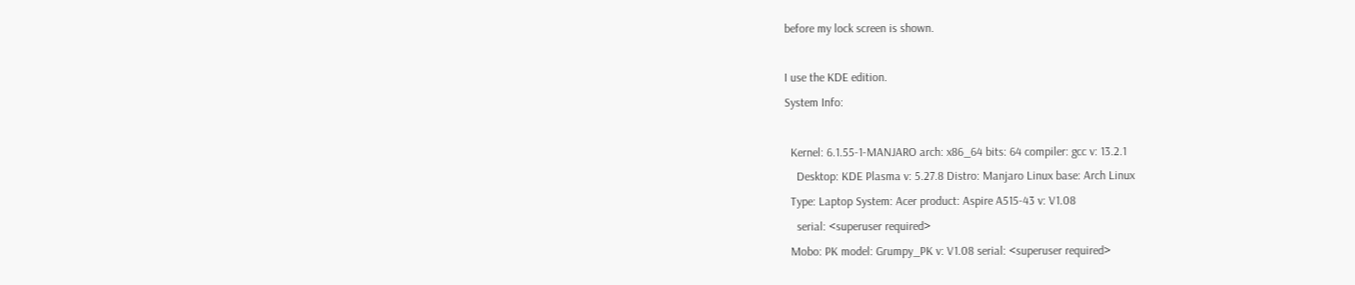before my lock screen is shown.

I use the KDE edition.
System Info:

  Kernel: 6.1.55-1-MANJARO arch: x86_64 bits: 64 compiler: gcc v: 13.2.1
    Desktop: KDE Plasma v: 5.27.8 Distro: Manjaro Linux base: Arch Linux
  Type: Laptop System: Acer product: Aspire A515-43 v: V1.08
    serial: <superuser required>
  Mobo: PK model: Grumpy_PK v: V1.08 serial: <superuser required>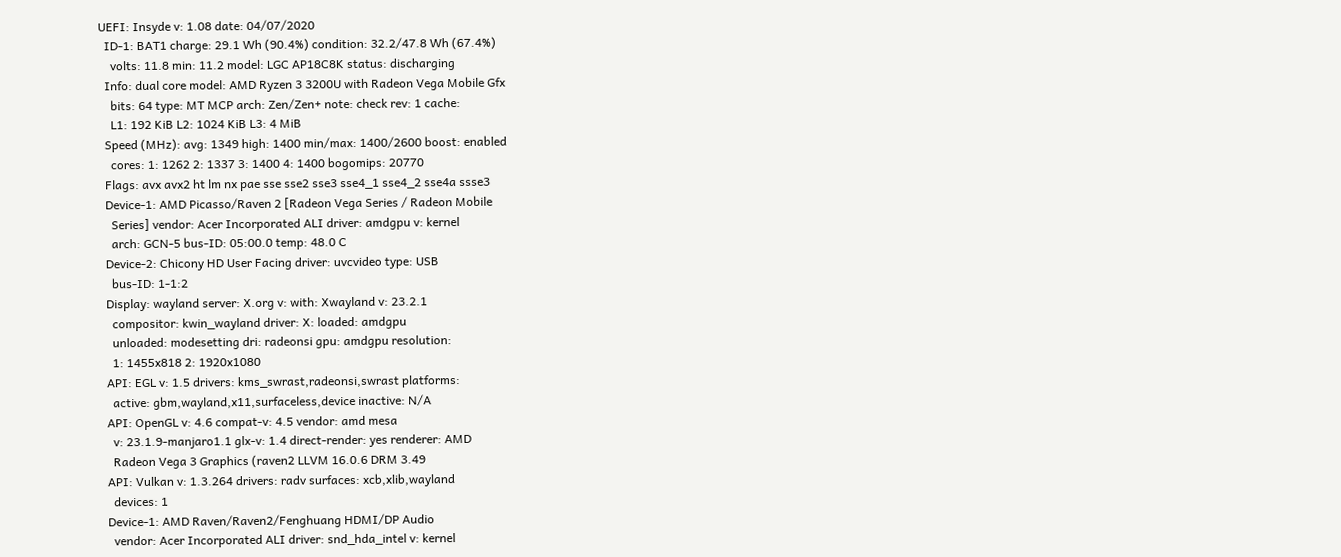UEFI: Insyde v: 1.08 date: 04/07/2020
  ID-1: BAT1 charge: 29.1 Wh (90.4%) condition: 32.2/47.8 Wh (67.4%)
    volts: 11.8 min: 11.2 model: LGC AP18C8K status: discharging
  Info: dual core model: AMD Ryzen 3 3200U with Radeon Vega Mobile Gfx
    bits: 64 type: MT MCP arch: Zen/Zen+ note: check rev: 1 cache:
    L1: 192 KiB L2: 1024 KiB L3: 4 MiB
  Speed (MHz): avg: 1349 high: 1400 min/max: 1400/2600 boost: enabled
    cores: 1: 1262 2: 1337 3: 1400 4: 1400 bogomips: 20770
  Flags: avx avx2 ht lm nx pae sse sse2 sse3 sse4_1 sse4_2 sse4a ssse3
  Device-1: AMD Picasso/Raven 2 [Radeon Vega Series / Radeon Mobile
    Series] vendor: Acer Incorporated ALI driver: amdgpu v: kernel
    arch: GCN-5 bus-ID: 05:00.0 temp: 48.0 C
  Device-2: Chicony HD User Facing driver: uvcvideo type: USB
    bus-ID: 1-1:2
  Display: wayland server: X.org v: with: Xwayland v: 23.2.1
    compositor: kwin_wayland driver: X: loaded: amdgpu
    unloaded: modesetting dri: radeonsi gpu: amdgpu resolution:
    1: 1455x818 2: 1920x1080
  API: EGL v: 1.5 drivers: kms_swrast,radeonsi,swrast platforms:
    active: gbm,wayland,x11,surfaceless,device inactive: N/A
  API: OpenGL v: 4.6 compat-v: 4.5 vendor: amd mesa
    v: 23.1.9-manjaro1.1 glx-v: 1.4 direct-render: yes renderer: AMD
    Radeon Vega 3 Graphics (raven2 LLVM 16.0.6 DRM 3.49
  API: Vulkan v: 1.3.264 drivers: radv surfaces: xcb,xlib,wayland
    devices: 1
  Device-1: AMD Raven/Raven2/Fenghuang HDMI/DP Audio
    vendor: Acer Incorporated ALI driver: snd_hda_intel v: kernel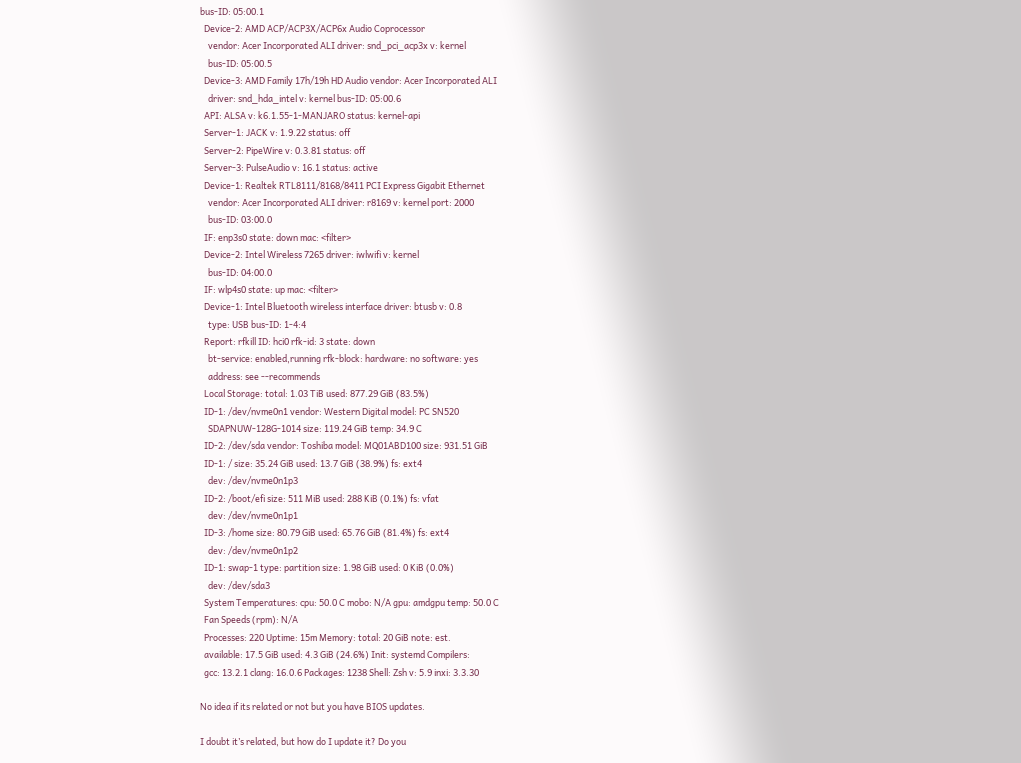bus-ID: 05:00.1
  Device-2: AMD ACP/ACP3X/ACP6x Audio Coprocessor
    vendor: Acer Incorporated ALI driver: snd_pci_acp3x v: kernel
    bus-ID: 05:00.5
  Device-3: AMD Family 17h/19h HD Audio vendor: Acer Incorporated ALI
    driver: snd_hda_intel v: kernel bus-ID: 05:00.6
  API: ALSA v: k6.1.55-1-MANJARO status: kernel-api
  Server-1: JACK v: 1.9.22 status: off
  Server-2: PipeWire v: 0.3.81 status: off
  Server-3: PulseAudio v: 16.1 status: active
  Device-1: Realtek RTL8111/8168/8411 PCI Express Gigabit Ethernet
    vendor: Acer Incorporated ALI driver: r8169 v: kernel port: 2000
    bus-ID: 03:00.0
  IF: enp3s0 state: down mac: <filter>
  Device-2: Intel Wireless 7265 driver: iwlwifi v: kernel
    bus-ID: 04:00.0
  IF: wlp4s0 state: up mac: <filter>
  Device-1: Intel Bluetooth wireless interface driver: btusb v: 0.8
    type: USB bus-ID: 1-4:4
  Report: rfkill ID: hci0 rfk-id: 3 state: down
    bt-service: enabled,running rfk-block: hardware: no software: yes
    address: see --recommends
  Local Storage: total: 1.03 TiB used: 877.29 GiB (83.5%)
  ID-1: /dev/nvme0n1 vendor: Western Digital model: PC SN520
    SDAPNUW-128G-1014 size: 119.24 GiB temp: 34.9 C
  ID-2: /dev/sda vendor: Toshiba model: MQ01ABD100 size: 931.51 GiB
  ID-1: / size: 35.24 GiB used: 13.7 GiB (38.9%) fs: ext4
    dev: /dev/nvme0n1p3
  ID-2: /boot/efi size: 511 MiB used: 288 KiB (0.1%) fs: vfat
    dev: /dev/nvme0n1p1
  ID-3: /home size: 80.79 GiB used: 65.76 GiB (81.4%) fs: ext4
    dev: /dev/nvme0n1p2
  ID-1: swap-1 type: partition size: 1.98 GiB used: 0 KiB (0.0%)
    dev: /dev/sda3
  System Temperatures: cpu: 50.0 C mobo: N/A gpu: amdgpu temp: 50.0 C
  Fan Speeds (rpm): N/A
  Processes: 220 Uptime: 15m Memory: total: 20 GiB note: est.
  available: 17.5 GiB used: 4.3 GiB (24.6%) Init: systemd Compilers:
  gcc: 13.2.1 clang: 16.0.6 Packages: 1238 Shell: Zsh v: 5.9 inxi: 3.3.30

No idea if its related or not but you have BIOS updates.

I doubt it’s related, but how do I update it? Do you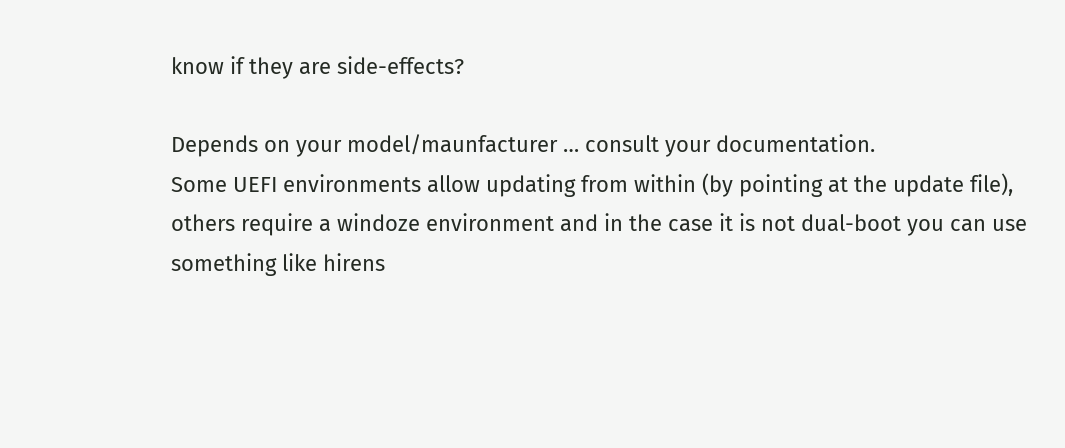know if they are side-effects?

Depends on your model/maunfacturer … consult your documentation.
Some UEFI environments allow updating from within (by pointing at the update file), others require a windoze environment and in the case it is not dual-boot you can use something like hirens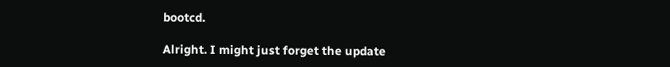bootcd.

Alright. I might just forget the update